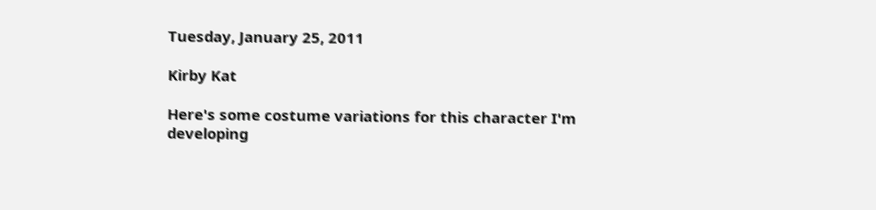Tuesday, January 25, 2011

Kirby Kat

Here's some costume variations for this character I'm developing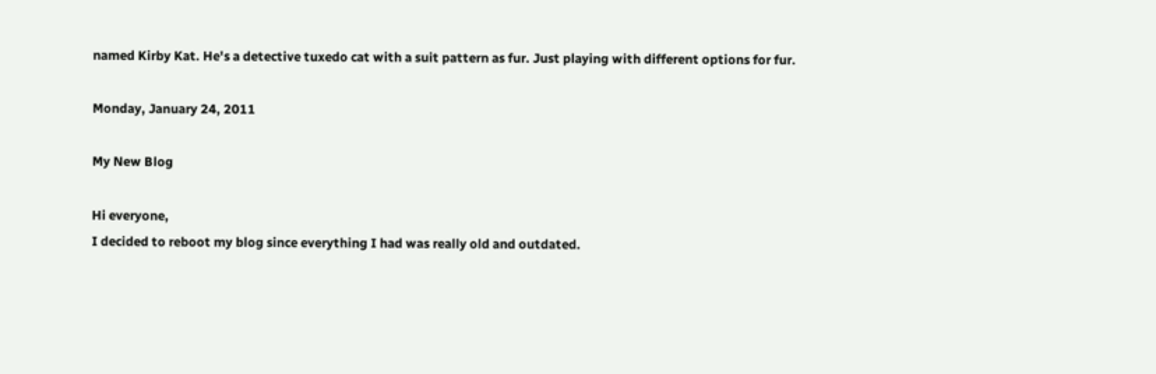named Kirby Kat. He's a detective tuxedo cat with a suit pattern as fur. Just playing with different options for fur.

Monday, January 24, 2011

My New Blog

Hi everyone,
I decided to reboot my blog since everything I had was really old and outdated.